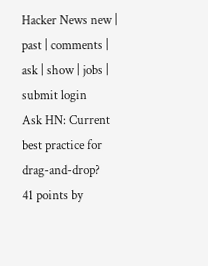Hacker News new | past | comments | ask | show | jobs | submit login
Ask HN: Current best practice for drag-and-drop?
41 points by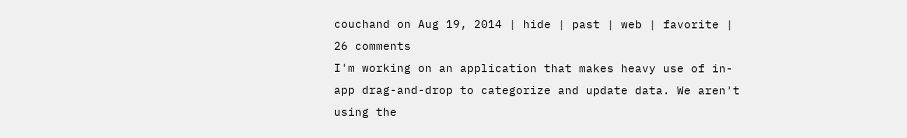couchand on Aug 19, 2014 | hide | past | web | favorite | 26 comments
I'm working on an application that makes heavy use of in-app drag-and-drop to categorize and update data. We aren't using the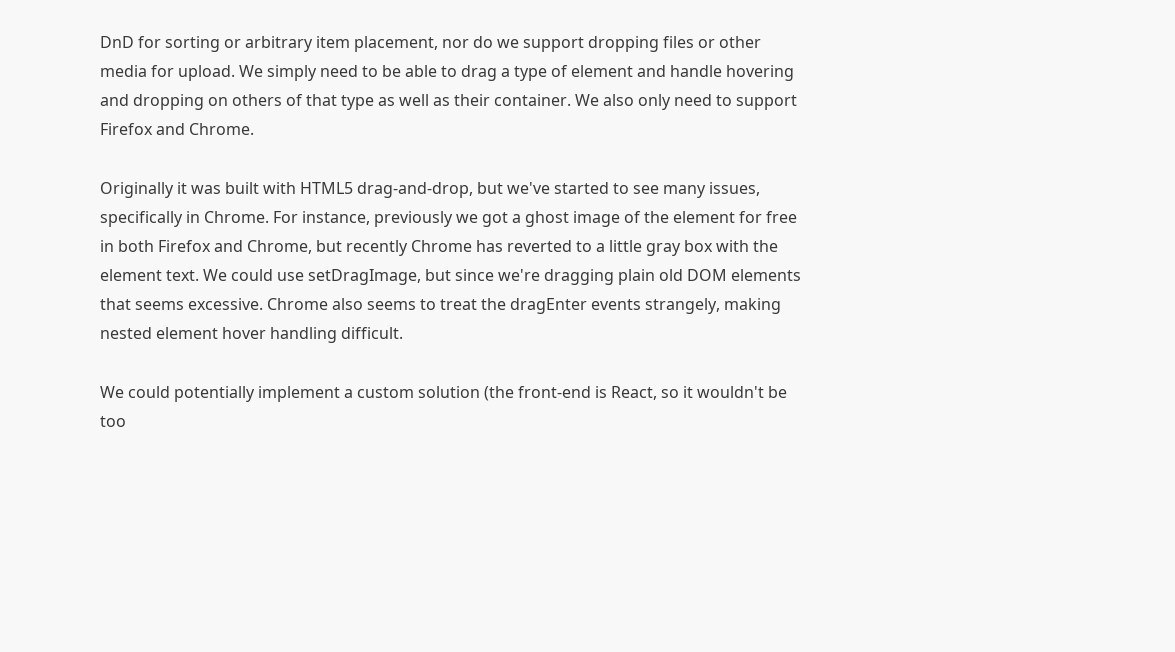DnD for sorting or arbitrary item placement, nor do we support dropping files or other media for upload. We simply need to be able to drag a type of element and handle hovering and dropping on others of that type as well as their container. We also only need to support Firefox and Chrome.

Originally it was built with HTML5 drag-and-drop, but we've started to see many issues, specifically in Chrome. For instance, previously we got a ghost image of the element for free in both Firefox and Chrome, but recently Chrome has reverted to a little gray box with the element text. We could use setDragImage, but since we're dragging plain old DOM elements that seems excessive. Chrome also seems to treat the dragEnter events strangely, making nested element hover handling difficult.

We could potentially implement a custom solution (the front-end is React, so it wouldn't be too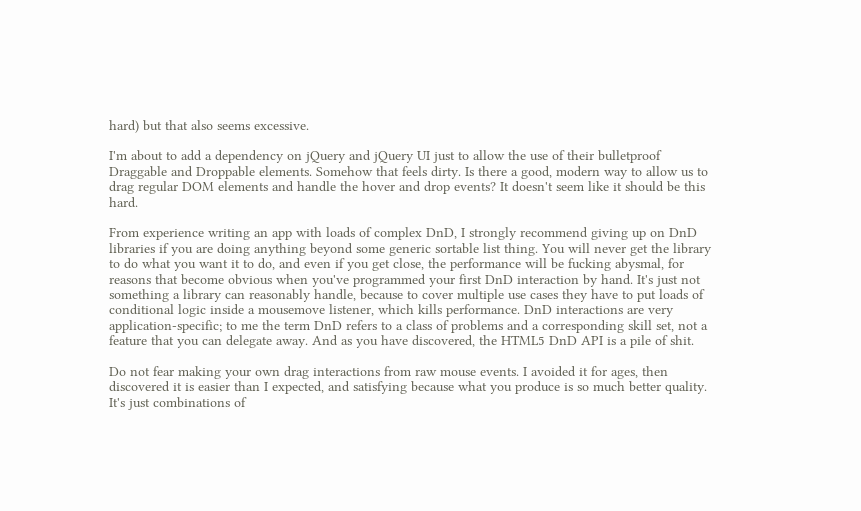hard) but that also seems excessive.

I'm about to add a dependency on jQuery and jQuery UI just to allow the use of their bulletproof Draggable and Droppable elements. Somehow that feels dirty. Is there a good, modern way to allow us to drag regular DOM elements and handle the hover and drop events? It doesn't seem like it should be this hard.

From experience writing an app with loads of complex DnD, I strongly recommend giving up on DnD libraries if you are doing anything beyond some generic sortable list thing. You will never get the library to do what you want it to do, and even if you get close, the performance will be fucking abysmal, for reasons that become obvious when you've programmed your first DnD interaction by hand. It's just not something a library can reasonably handle, because to cover multiple use cases they have to put loads of conditional logic inside a mousemove listener, which kills performance. DnD interactions are very application-specific; to me the term DnD refers to a class of problems and a corresponding skill set, not a feature that you can delegate away. And as you have discovered, the HTML5 DnD API is a pile of shit.

Do not fear making your own drag interactions from raw mouse events. I avoided it for ages, then discovered it is easier than I expected, and satisfying because what you produce is so much better quality. It's just combinations of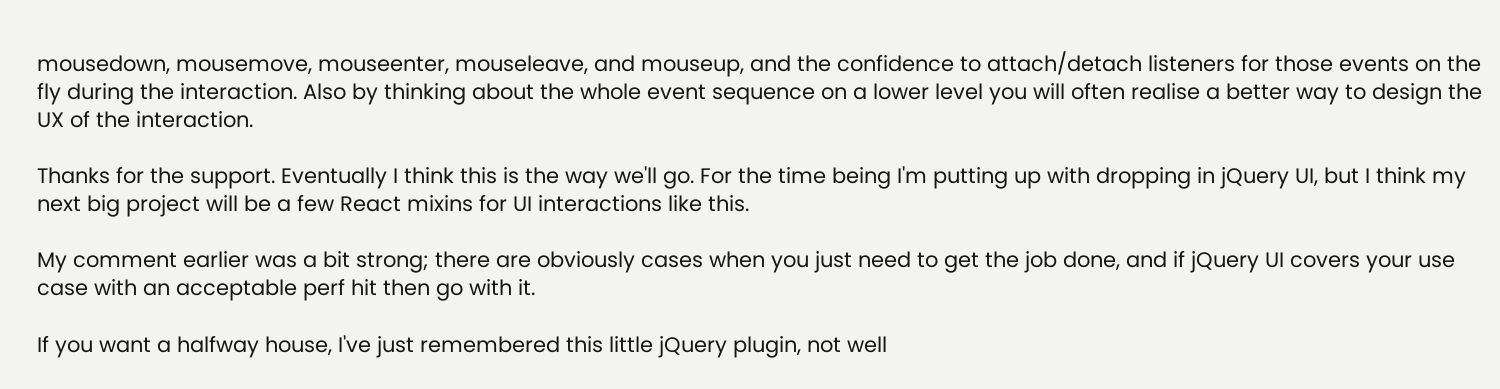mousedown, mousemove, mouseenter, mouseleave, and mouseup, and the confidence to attach/detach listeners for those events on the fly during the interaction. Also by thinking about the whole event sequence on a lower level you will often realise a better way to design the UX of the interaction.

Thanks for the support. Eventually I think this is the way we'll go. For the time being I'm putting up with dropping in jQuery UI, but I think my next big project will be a few React mixins for UI interactions like this.

My comment earlier was a bit strong; there are obviously cases when you just need to get the job done, and if jQuery UI covers your use case with an acceptable perf hit then go with it.

If you want a halfway house, I've just remembered this little jQuery plugin, not well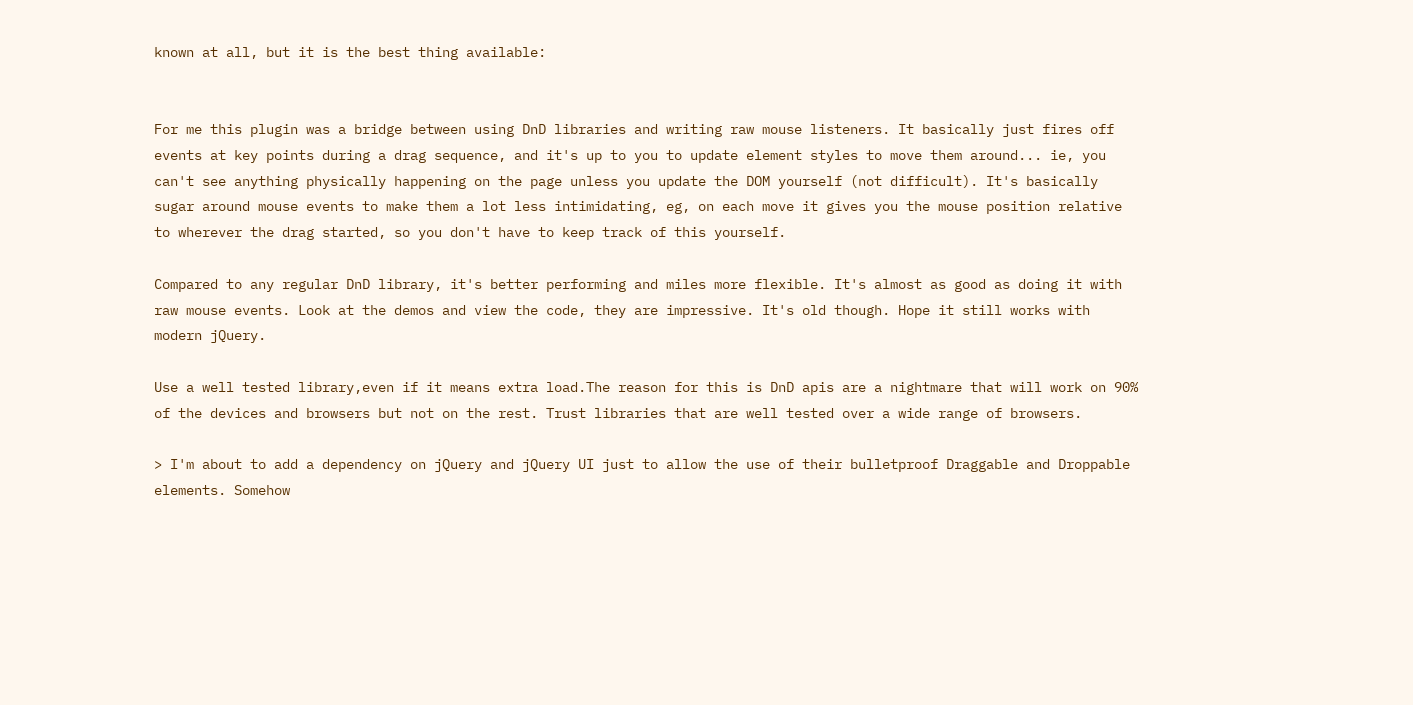known at all, but it is the best thing available:


For me this plugin was a bridge between using DnD libraries and writing raw mouse listeners. It basically just fires off events at key points during a drag sequence, and it's up to you to update element styles to move them around... ie, you can't see anything physically happening on the page unless you update the DOM yourself (not difficult). It's basically sugar around mouse events to make them a lot less intimidating, eg, on each move it gives you the mouse position relative to wherever the drag started, so you don't have to keep track of this yourself.

Compared to any regular DnD library, it's better performing and miles more flexible. It's almost as good as doing it with raw mouse events. Look at the demos and view the code, they are impressive. It's old though. Hope it still works with modern jQuery.

Use a well tested library,even if it means extra load.The reason for this is DnD apis are a nightmare that will work on 90% of the devices and browsers but not on the rest. Trust libraries that are well tested over a wide range of browsers.

> I'm about to add a dependency on jQuery and jQuery UI just to allow the use of their bulletproof Draggable and Droppable elements. Somehow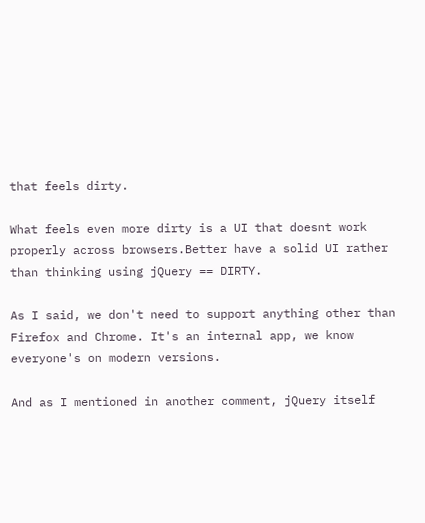that feels dirty.

What feels even more dirty is a UI that doesnt work properly across browsers.Better have a solid UI rather than thinking using jQuery == DIRTY.

As I said, we don't need to support anything other than Firefox and Chrome. It's an internal app, we know everyone's on modern versions.

And as I mentioned in another comment, jQuery itself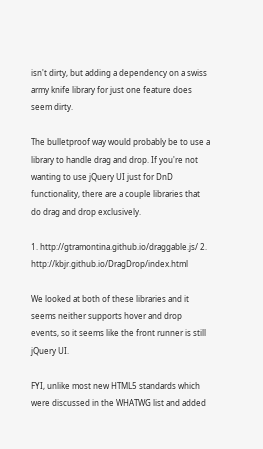isn't dirty, but adding a dependency on a swiss army knife library for just one feature does seem dirty.

The bulletproof way would probably be to use a library to handle drag and drop. If you're not wanting to use jQuery UI just for DnD functionality, there are a couple libraries that do drag and drop exclusively.

1. http://gtramontina.github.io/draggable.js/ 2. http://kbjr.github.io/DragDrop/index.html

We looked at both of these libraries and it seems neither supports hover and drop events, so it seems like the front runner is still jQuery UI.

FYI, unlike most new HTML5 standards which were discussed in the WHATWG list and added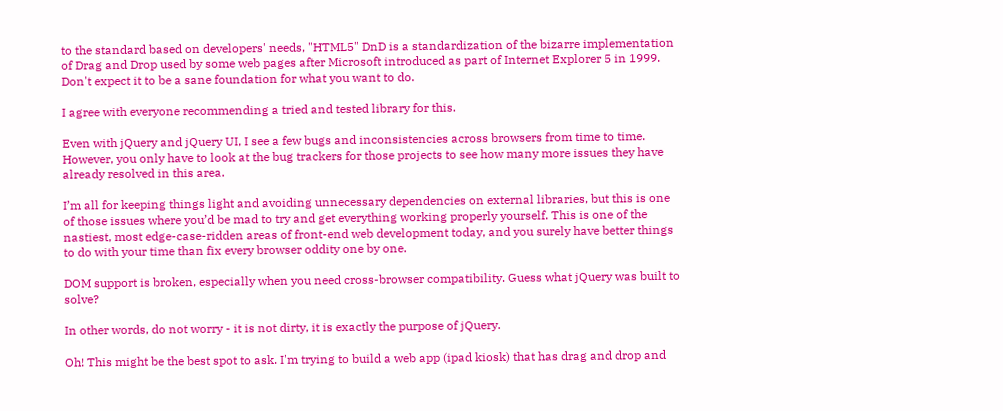to the standard based on developers' needs, "HTML5" DnD is a standardization of the bizarre implementation of Drag and Drop used by some web pages after Microsoft introduced as part of Internet Explorer 5 in 1999. Don't expect it to be a sane foundation for what you want to do.

I agree with everyone recommending a tried and tested library for this.

Even with jQuery and jQuery UI, I see a few bugs and inconsistencies across browsers from time to time. However, you only have to look at the bug trackers for those projects to see how many more issues they have already resolved in this area.

I’m all for keeping things light and avoiding unnecessary dependencies on external libraries, but this is one of those issues where you’d be mad to try and get everything working properly yourself. This is one of the nastiest, most edge-case-ridden areas of front-end web development today, and you surely have better things to do with your time than fix every browser oddity one by one.

DOM support is broken, especially when you need cross-browser compatibility. Guess what jQuery was built to solve?

In other words, do not worry - it is not dirty, it is exactly the purpose of jQuery.

Oh! This might be the best spot to ask. I'm trying to build a web app (ipad kiosk) that has drag and drop and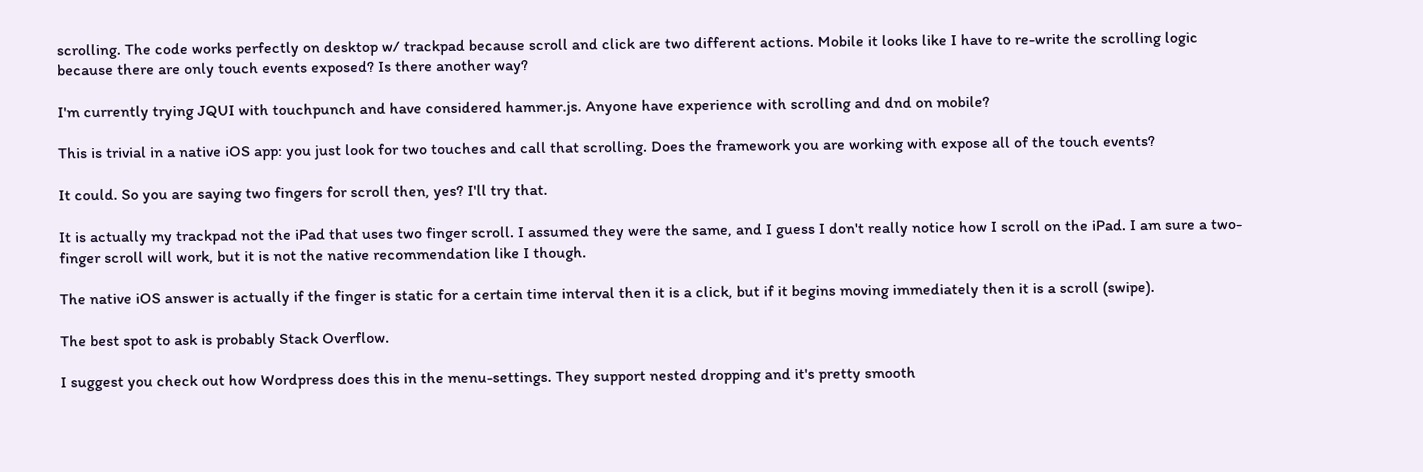scrolling. The code works perfectly on desktop w/ trackpad because scroll and click are two different actions. Mobile it looks like I have to re-write the scrolling logic because there are only touch events exposed? Is there another way?

I'm currently trying JQUI with touchpunch and have considered hammer.js. Anyone have experience with scrolling and dnd on mobile?

This is trivial in a native iOS app: you just look for two touches and call that scrolling. Does the framework you are working with expose all of the touch events?

It could. So you are saying two fingers for scroll then, yes? I'll try that.

It is actually my trackpad not the iPad that uses two finger scroll. I assumed they were the same, and I guess I don't really notice how I scroll on the iPad. I am sure a two-finger scroll will work, but it is not the native recommendation like I though.

The native iOS answer is actually if the finger is static for a certain time interval then it is a click, but if it begins moving immediately then it is a scroll (swipe).

The best spot to ask is probably Stack Overflow.

I suggest you check out how Wordpress does this in the menu-settings. They support nested dropping and it's pretty smooth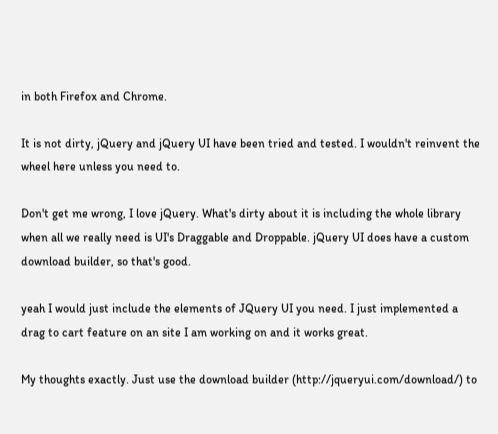in both Firefox and Chrome.

It is not dirty, jQuery and jQuery UI have been tried and tested. I wouldn't reinvent the wheel here unless you need to.

Don't get me wrong, I love jQuery. What's dirty about it is including the whole library when all we really need is UI's Draggable and Droppable. jQuery UI does have a custom download builder, so that's good.

yeah I would just include the elements of JQuery UI you need. I just implemented a drag to cart feature on an site I am working on and it works great.

My thoughts exactly. Just use the download builder (http://jqueryui.com/download/) to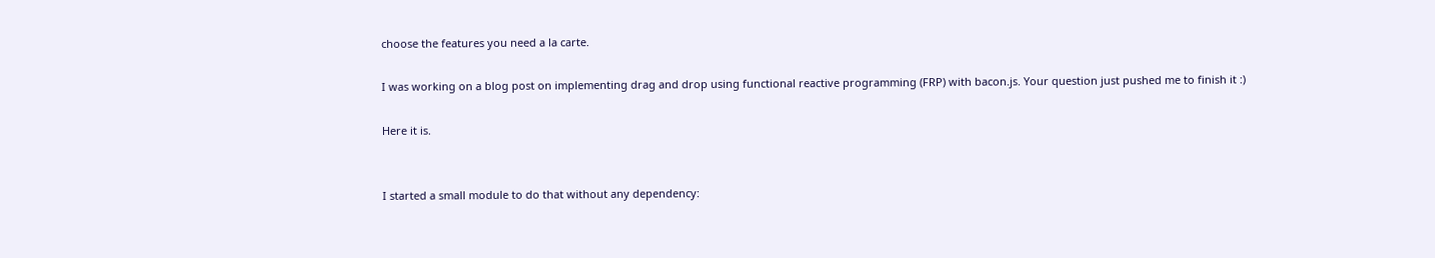choose the features you need a la carte.

I was working on a blog post on implementing drag and drop using functional reactive programming (FRP) with bacon.js. Your question just pushed me to finish it :)

Here it is.


I started a small module to do that without any dependency: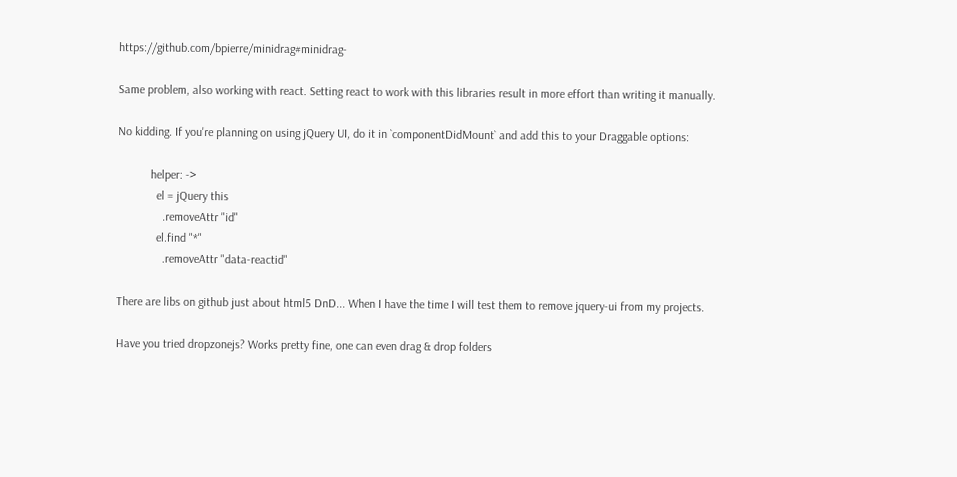https://github.com/bpierre/minidrag#minidrag-

Same problem, also working with react. Setting react to work with this libraries result in more effort than writing it manually.

No kidding. If you're planning on using jQuery UI, do it in `componentDidMount` and add this to your Draggable options:

           helper: ->
             el = jQuery this
               .removeAttr "id"
             el.find "*"
               .removeAttr "data-reactid"

There are libs on github just about html5 DnD... When I have the time I will test them to remove jquery-ui from my projects.

Have you tried dropzonejs? Works pretty fine, one can even drag & drop folders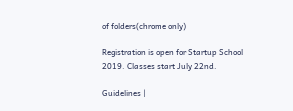of folders(chrome only)

Registration is open for Startup School 2019. Classes start July 22nd.

Guidelines |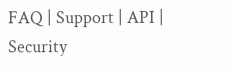FAQ | Support | API | Security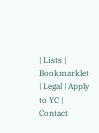| Lists | Bookmarklet | Legal | Apply to YC | Contact